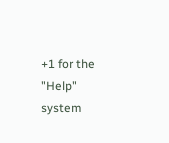+1 for the "Help" system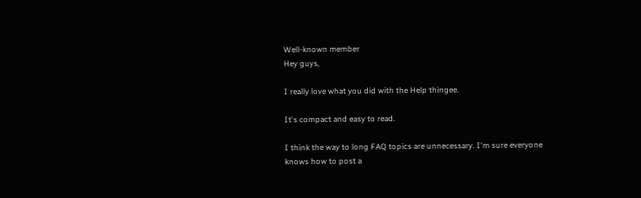Well-known member
Hey guys,

I really love what you did with the Help thingee.

It's compact and easy to read.

I think the way to long FAQ topics are unnecessary. I'm sure everyone knows how to post a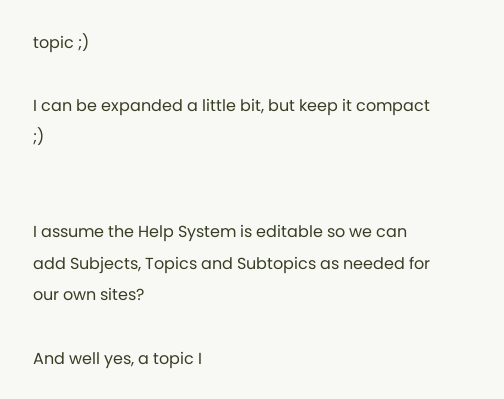topic ;)

I can be expanded a little bit, but keep it compact ;)


I assume the Help System is editable so we can add Subjects, Topics and Subtopics as needed for our own sites?

And well yes, a topic I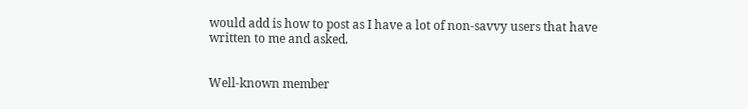would add is how to post as I have a lot of non-savvy users that have written to me and asked.


Well-known member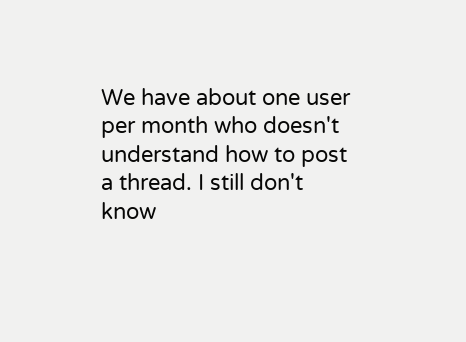We have about one user per month who doesn't understand how to post a thread. I still don't know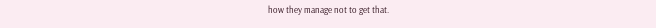how they manage not to get that.